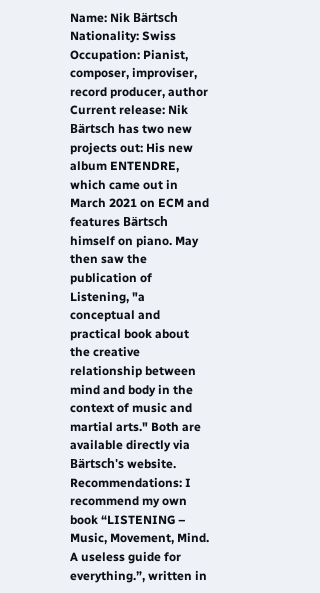Name: Nik Bärtsch
Nationality: Swiss
Occupation: Pianist, composer, improviser, record producer, author
Current release: Nik Bärtsch has two new projects out: His new album ENTENDRE, which came out in March 2021 on ECM and features Bärtsch himself on piano. May then saw the publication of Listening, "a conceptual and practical book about the creative relationship between mind and body in the context of music and martial arts." Both are available directly via Bärtsch's website.
Recommendations: I recommend my own book “LISTENING – Music, Movement, Mind. A useless guide for everything.”, written in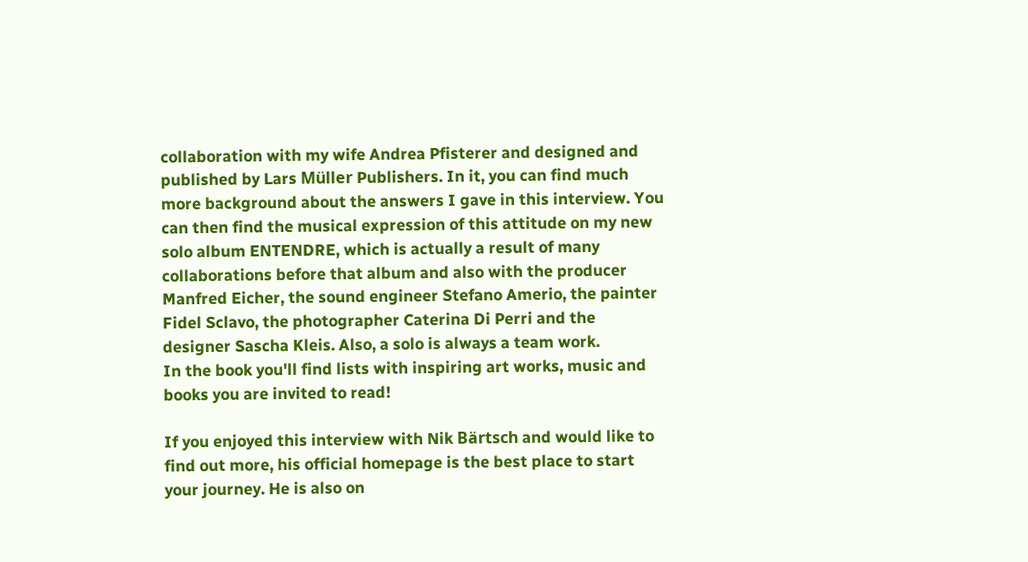collaboration with my wife Andrea Pfisterer and designed and published by Lars Müller Publishers. In it, you can find much more background about the answers I gave in this interview. You can then find the musical expression of this attitude on my new solo album ENTENDRE, which is actually a result of many collaborations before that album and also with the producer Manfred Eicher, the sound engineer Stefano Amerio, the painter Fidel Sclavo, the photographer Caterina Di Perri and the designer Sascha Kleis. Also, a solo is always a team work.
In the book you'll find lists with inspiring art works, music and books you are invited to read!

If you enjoyed this interview with Nik Bärtsch and would like to find out more, his official homepage is the best place to start your journey. He is also on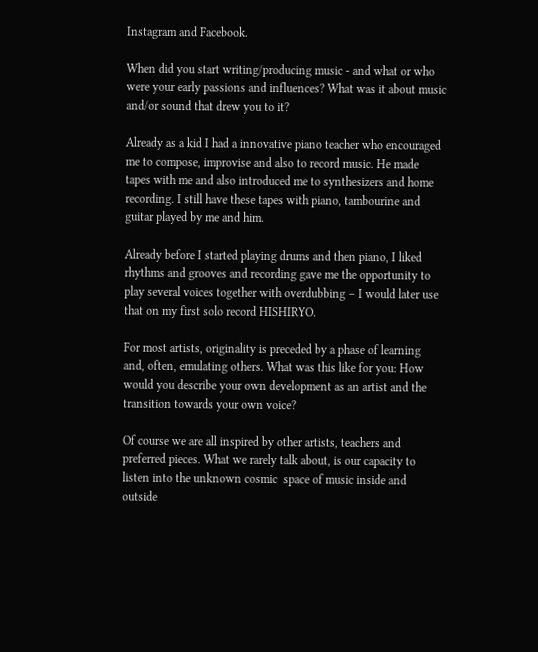Instagram and Facebook.

When did you start writing/producing music - and what or who were your early passions and influences? What was it about music and/or sound that drew you to it?

Already as a kid I had a innovative piano teacher who encouraged me to compose, improvise and also to record music. He made tapes with me and also introduced me to synthesizers and home recording. I still have these tapes with piano, tambourine and guitar played by me and him.

Already before I started playing drums and then piano, I liked rhythms and grooves and recording gave me the opportunity to play several voices together with overdubbing – I would later use that on my first solo record HISHIRYO.

For most artists, originality is preceded by a phase of learning and, often, emulating others. What was this like for you: How would you describe your own development as an artist and the transition towards your own voice?

Of course we are all inspired by other artists, teachers and preferred pieces. What we rarely talk about, is our capacity to listen into the unknown cosmic  space of music inside and outside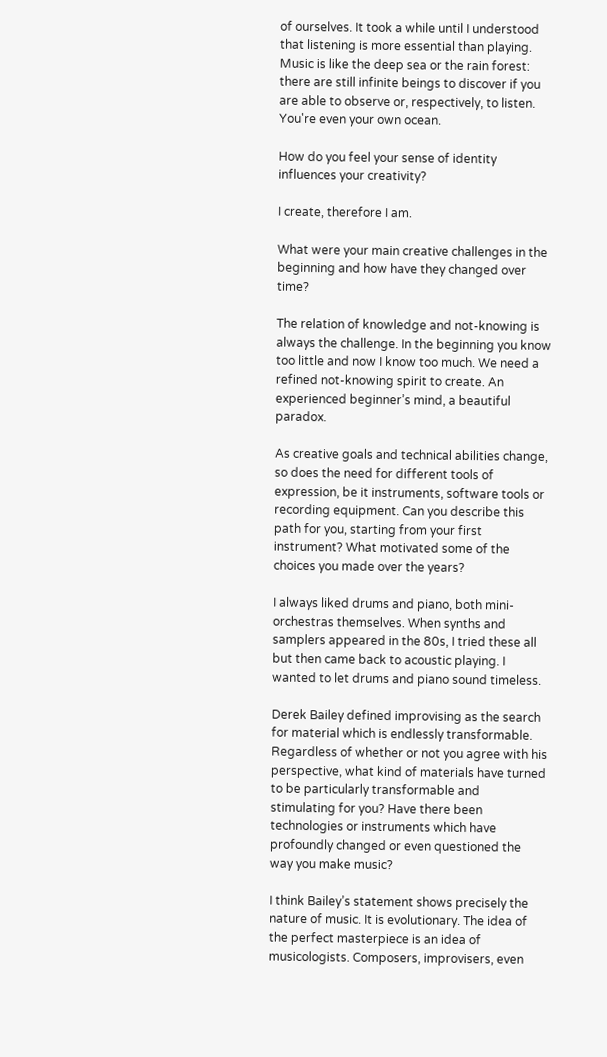of ourselves. It took a while until I understood that listening is more essential than playing. Music is like the deep sea or the rain forest: there are still infinite beings to discover if you are able to observe or, respectively, to listen. You're even your own ocean.

How do you feel your sense of identity influences your creativity?

I create, therefore I am.

What were your main creative challenges in the beginning and how have they changed over time?

The relation of knowledge and not-knowing is always the challenge. In the beginning you know too little and now I know too much. We need a refined not-knowing spirit to create. An experienced beginner’s mind, a beautiful paradox.

As creative goals and technical abilities change, so does the need for different tools of expression, be it instruments, software tools or recording equipment. Can you describe this path for you, starting from your first instrument? What motivated some of the choices you made over the years?

I always liked drums and piano, both mini-orchestras themselves. When synths and samplers appeared in the 80s, I tried these all but then came back to acoustic playing. I wanted to let drums and piano sound timeless.

Derek Bailey defined improvising as the search for material which is endlessly transformable. Regardless of whether or not you agree with his perspective, what kind of materials have turned to be particularly transformable and stimulating for you? Have there been technologies or instruments which have profoundly changed or even questioned the way you make music?

I think Bailey’s statement shows precisely the nature of music. It is evolutionary. The idea of the perfect masterpiece is an idea of musicologists. Composers, improvisers, even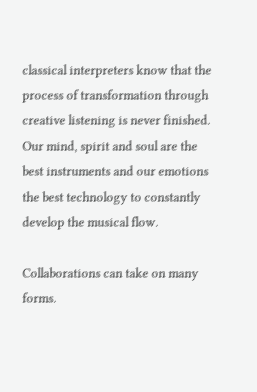classical interpreters know that the process of transformation through creative listening is never finished. Our mind, spirit and soul are the best instruments and our emotions the best technology to constantly develop the musical flow.

Collaborations can take on many forms.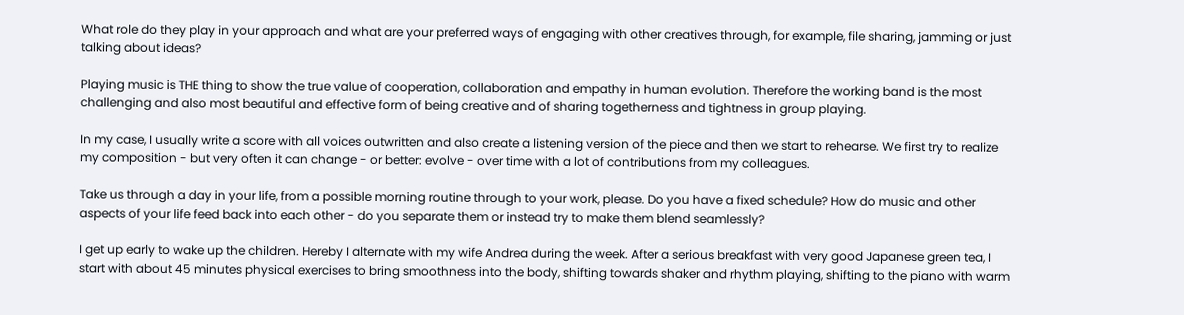What role do they play in your approach and what are your preferred ways of engaging with other creatives through, for example, file sharing, jamming or just talking about ideas?

Playing music is THE thing to show the true value of cooperation, collaboration and empathy in human evolution. Therefore the working band is the most challenging and also most beautiful and effective form of being creative and of sharing togetherness and tightness in group playing.

In my case, I usually write a score with all voices outwritten and also create a listening version of the piece and then we start to rehearse. We first try to realize my composition - but very often it can change - or better: evolve - over time with a lot of contributions from my colleagues.

Take us through a day in your life, from a possible morning routine through to your work, please. Do you have a fixed schedule? How do music and other aspects of your life feed back into each other - do you separate them or instead try to make them blend seamlessly?

I get up early to wake up the children. Hereby I alternate with my wife Andrea during the week. After a serious breakfast with very good Japanese green tea, I start with about 45 minutes physical exercises to bring smoothness into the body, shifting towards shaker and rhythm playing, shifting to the piano with warm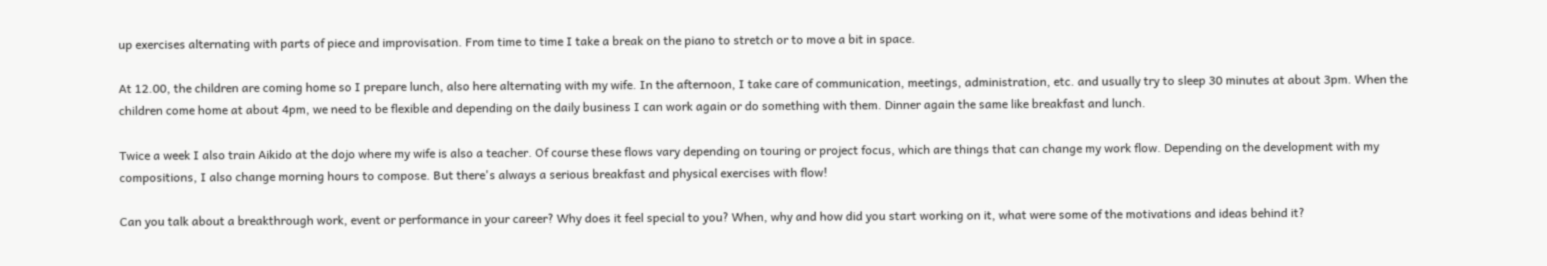up exercises alternating with parts of piece and improvisation. From time to time I take a break on the piano to stretch or to move a bit in space.

At 12.00, the children are coming home so I prepare lunch, also here alternating with my wife. In the afternoon, I take care of communication, meetings, administration, etc. and usually try to sleep 30 minutes at about 3pm. When the children come home at about 4pm, we need to be flexible and depending on the daily business I can work again or do something with them. Dinner again the same like breakfast and lunch.

Twice a week I also train Aikido at the dojo where my wife is also a teacher. Of course these flows vary depending on touring or project focus, which are things that can change my work flow. Depending on the development with my compositions, I also change morning hours to compose. But there's always a serious breakfast and physical exercises with flow!

Can you talk about a breakthrough work, event or performance in your career? Why does it feel special to you? When, why and how did you start working on it, what were some of the motivations and ideas behind it?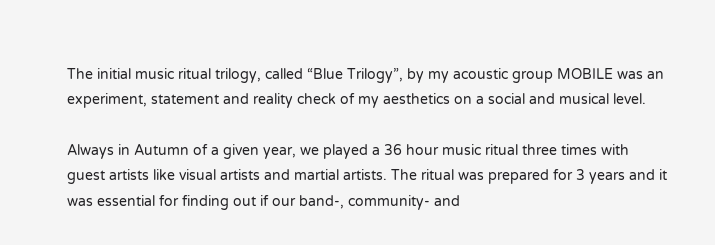The initial music ritual trilogy, called “Blue Trilogy”, by my acoustic group MOBILE was an experiment, statement and reality check of my aesthetics on a social and musical level.

Always in Autumn of a given year, we played a 36 hour music ritual three times with guest artists like visual artists and martial artists. The ritual was prepared for 3 years and it was essential for finding out if our band-, community- and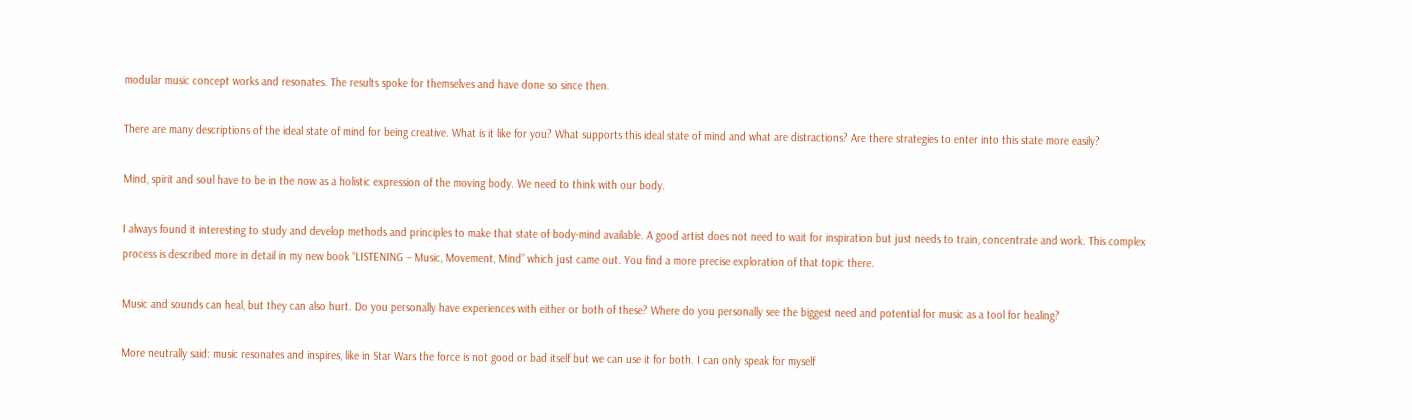modular music concept works and resonates. The results spoke for themselves and have done so since then.

There are many descriptions of the ideal state of mind for being creative. What is it like for you? What supports this ideal state of mind and what are distractions? Are there strategies to enter into this state more easily?

Mind, spirit and soul have to be in the now as a holistic expression of the moving body. We need to think with our body.

I always found it interesting to study and develop methods and principles to make that state of body-mind available. A good artist does not need to wait for inspiration but just needs to train, concentrate and work. This complex process is described more in detail in my new book “LISTENING – Music, Movement, Mind” which just came out. You find a more precise exploration of that topic there.

Music and sounds can heal, but they can also hurt. Do you personally have experiences with either or both of these? Where do you personally see the biggest need and potential for music as a tool for healing?

More neutrally said: music resonates and inspires, like in Star Wars the force is not good or bad itself but we can use it for both. I can only speak for myself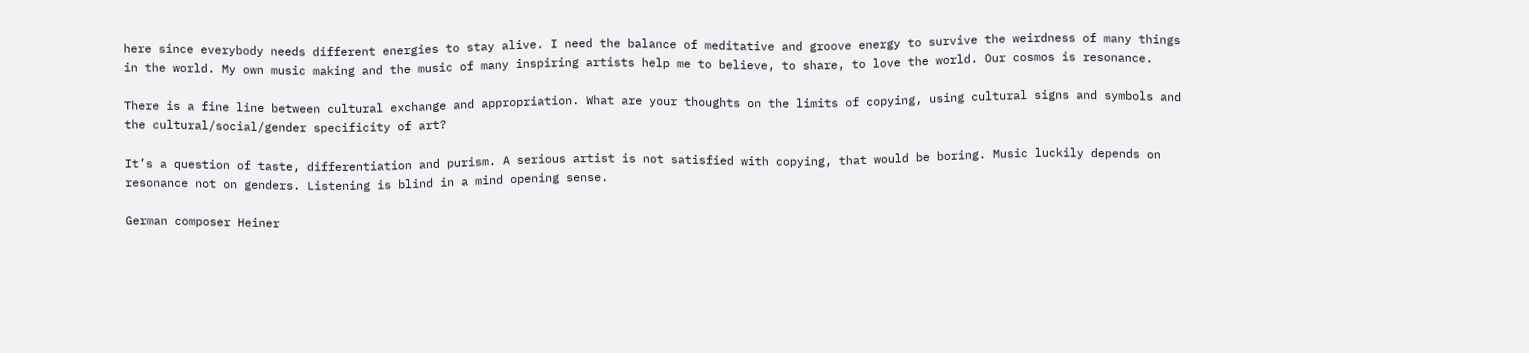here since everybody needs different energies to stay alive. I need the balance of meditative and groove energy to survive the weirdness of many things in the world. My own music making and the music of many inspiring artists help me to believe, to share, to love the world. Our cosmos is resonance.

There is a fine line between cultural exchange and appropriation. What are your thoughts on the limits of copying, using cultural signs and symbols and the cultural/social/gender specificity of art?

It’s a question of taste, differentiation and purism. A serious artist is not satisfied with copying, that would be boring. Music luckily depends on resonance not on genders. Listening is blind in a mind opening sense.

German composer Heiner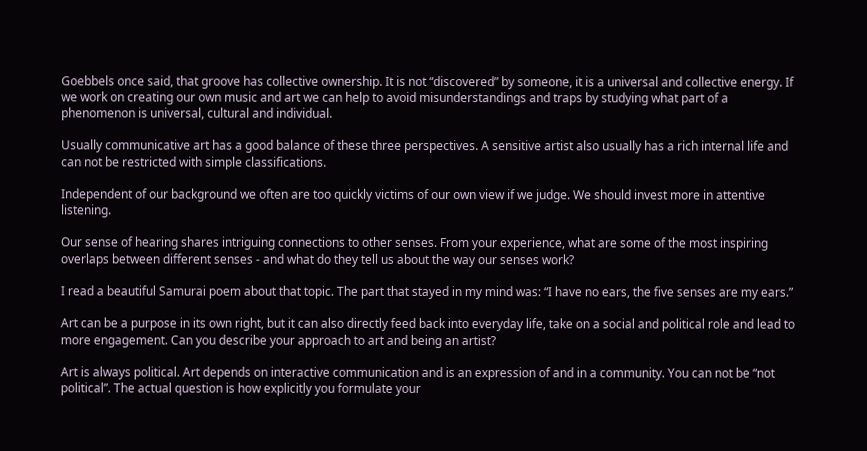Goebbels once said, that groove has collective ownership. It is not “discovered” by someone, it is a universal and collective energy. If we work on creating our own music and art we can help to avoid misunderstandings and traps by studying what part of a phenomenon is universal, cultural and individual.

Usually communicative art has a good balance of these three perspectives. A sensitive artist also usually has a rich internal life and can not be restricted with simple classifications.

Independent of our background we often are too quickly victims of our own view if we judge. We should invest more in attentive listening.

Our sense of hearing shares intriguing connections to other senses. From your experience, what are some of the most inspiring overlaps between different senses - and what do they tell us about the way our senses work?

I read a beautiful Samurai poem about that topic. The part that stayed in my mind was: “I have no ears, the five senses are my ears.”

Art can be a purpose in its own right, but it can also directly feed back into everyday life, take on a social and political role and lead to more engagement. Can you describe your approach to art and being an artist?

Art is always political. Art depends on interactive communication and is an expression of and in a community. You can not be “not political”. The actual question is how explicitly you formulate your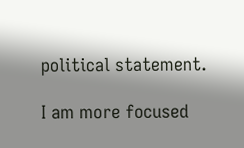political statement.

I am more focused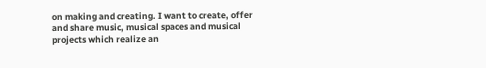on making and creating. I want to create, offer and share music, musical spaces and musical projects which realize an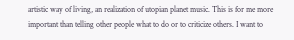artistic way of living, an realization of utopian planet music. This is for me more important than telling other people what to do or to criticize others. I want to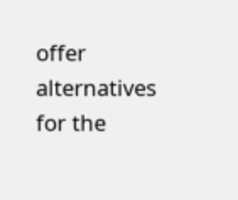offer alternatives for the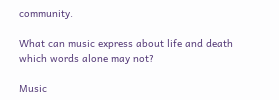community.

What can music express about life and death which words alone may not?

Music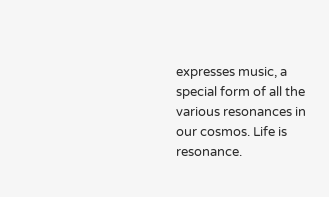expresses music, a special form of all the various resonances in our cosmos. Life is resonance.